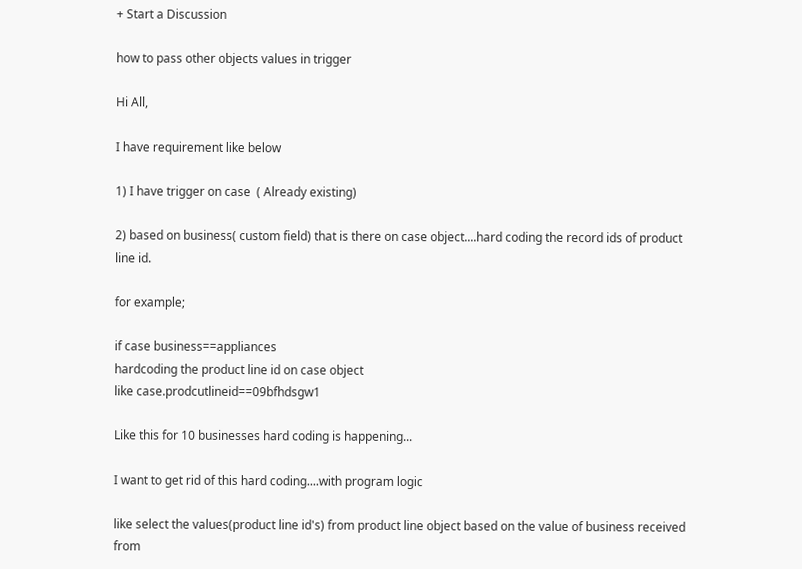+ Start a Discussion

how to pass other objects values in trigger

Hi All,

I have requirement like below

1) I have trigger on case  ( Already existing)

2) based on business( custom field) that is there on case object....hard coding the record ids of product line id.

for example;

if case business==appliances
hardcoding the product line id on case object
like case.prodcutlineid==09bfhdsgw1

Like this for 10 businesses hard coding is happening...

I want to get rid of this hard coding....with program logic

like select the values(product line id's) from product line object based on the value of business received from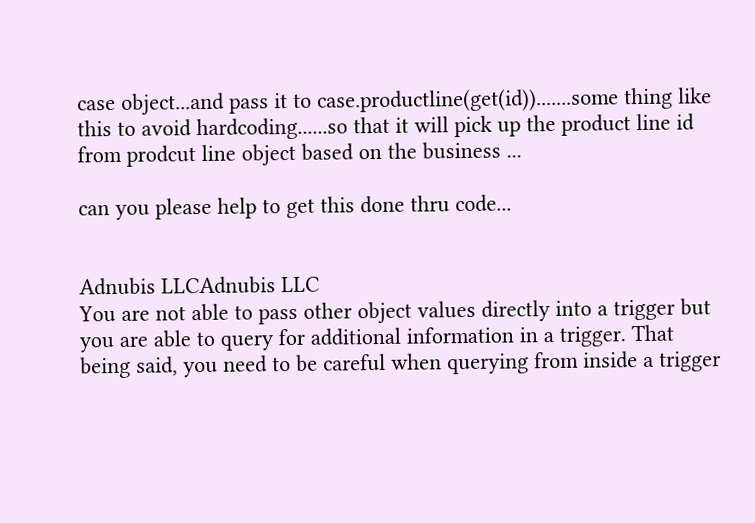case object...and pass it to case.productline(get(id)).......some thing like this to avoid hardcoding......so that it will pick up the product line id from prodcut line object based on the business ...

can you please help to get this done thru code...


Adnubis LLCAdnubis LLC
You are not able to pass other object values directly into a trigger but you are able to query for additional information in a trigger. That being said, you need to be careful when querying from inside a trigger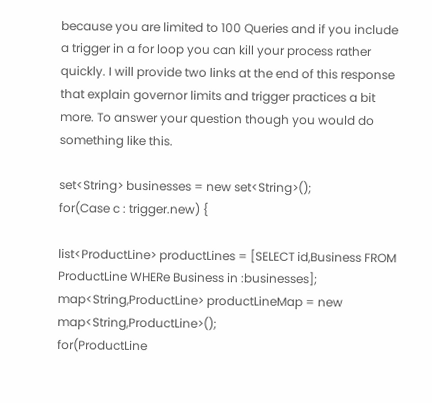because you are limited to 100 Queries and if you include a trigger in a for loop you can kill your process rather quickly. I will provide two links at the end of this response that explain governor limits and trigger practices a bit more. To answer your question though you would do something like this.

set<String> businesses = new set<String>();
for(Case c : trigger.new) {

list<ProductLine> productLines = [SELECT id,Business FROM ProductLine WHERe Business in :businesses];
map<String,ProductLine> productLineMap = new map<String,ProductLine>();
for(ProductLine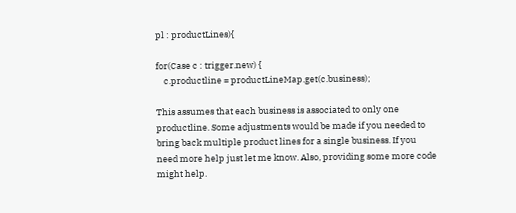pl : productLines){

for(Case c : trigger.new) {
    c.productline = productLineMap.get(c.business);

This assumes that each business is associated to only one productline. Some adjustments would be made if you needed to bring back multiple product lines for a single business. If you need more help just let me know. Also, providing some more code might help.